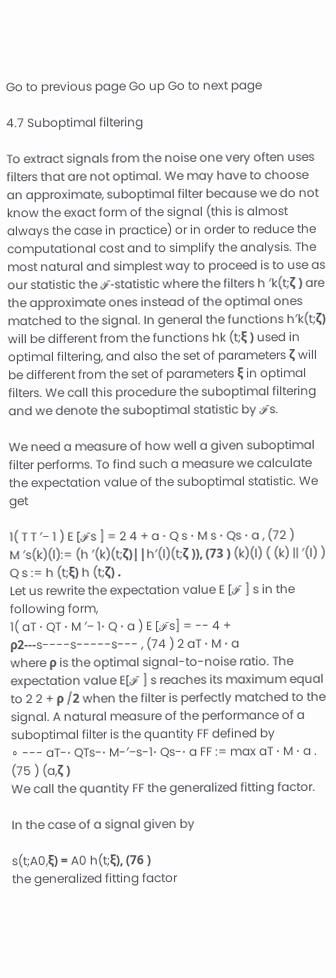Go to previous page Go up Go to next page

4.7 Suboptimal filtering

To extract signals from the noise one very often uses filters that are not optimal. We may have to choose an approximate, suboptimal filter because we do not know the exact form of the signal (this is almost always the case in practice) or in order to reduce the computational cost and to simplify the analysis. The most natural and simplest way to proceed is to use as our statistic the ℱ-statistic where the filters h ′k(t;ζ ) are the approximate ones instead of the optimal ones matched to the signal. In general the functions h′k(t;ζ) will be different from the functions hk (t;ξ ) used in optimal filtering, and also the set of parameters ζ will be different from the set of parameters ξ in optimal filters. We call this procedure the suboptimal filtering and we denote the suboptimal statistic by ℱs.

We need a measure of how well a given suboptimal filter performs. To find such a measure we calculate the expectation value of the suboptimal statistic. We get

1( T T ′− 1 ) E [ℱs ] = 2 4 + a ⋅ Q s ⋅ M s ⋅ Qs ⋅ a , (72 )
M ′s(k)(l):= (h ′(k)(t;ζ)||h′(l)(t;ζ )), (73 ) (k)(l) ( (k) || ′(l) ) Q s := h (t;ξ) h (t;ζ) .
Let us rewrite the expectation value E [ℱ ] s in the following form,
1( aT ⋅ QT ⋅ M ′− 1⋅ Q ⋅ a ) E [ℱs] = -- 4 + ρ2---s----s-----s--- , (74 ) 2 aT ⋅ M ⋅ a
where ρ is the optimal signal-to-noise ratio. The expectation value E[ℱ ] s reaches its maximum equal to 2 2 + ρ ∕2 when the filter is perfectly matched to the signal. A natural measure of the performance of a suboptimal filter is the quantity FF defined by
∘ --- aT-⋅ QTs-⋅ M-′−s-1⋅ Qs-⋅ a FF := max aT ⋅ M ⋅ a . (75 ) (a,ζ )
We call the quantity FF the generalized fitting factor.

In the case of a signal given by

s(t;A0,ξ) = A0 h(t;ξ), (76 )
the generalized fitting factor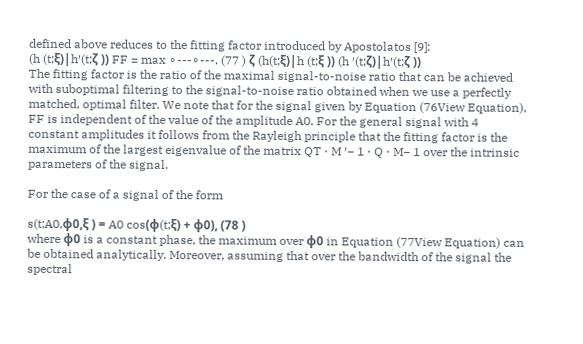defined above reduces to the fitting factor introduced by Apostolatos [9]:
(h (t;ξ)|h′(t;ζ )) FF = max ∘---∘---. (77 ) ζ (h(t;ξ)|h (t;ξ )) (h ′(t;ζ)|h′(t;ζ ))
The fitting factor is the ratio of the maximal signal-to-noise ratio that can be achieved with suboptimal filtering to the signal-to-noise ratio obtained when we use a perfectly matched, optimal filter. We note that for the signal given by Equation (76View Equation), FF is independent of the value of the amplitude A0. For the general signal with 4 constant amplitudes it follows from the Rayleigh principle that the fitting factor is the maximum of the largest eigenvalue of the matrix QT ⋅ M ′− 1 ⋅ Q ⋅ M− 1 over the intrinsic parameters of the signal.

For the case of a signal of the form

s(t;A0,φ0,ξ ) = A0 cos(φ(t;ξ) + φ0), (78 )
where φ0 is a constant phase, the maximum over φ0 in Equation (77View Equation) can be obtained analytically. Moreover, assuming that over the bandwidth of the signal the spectral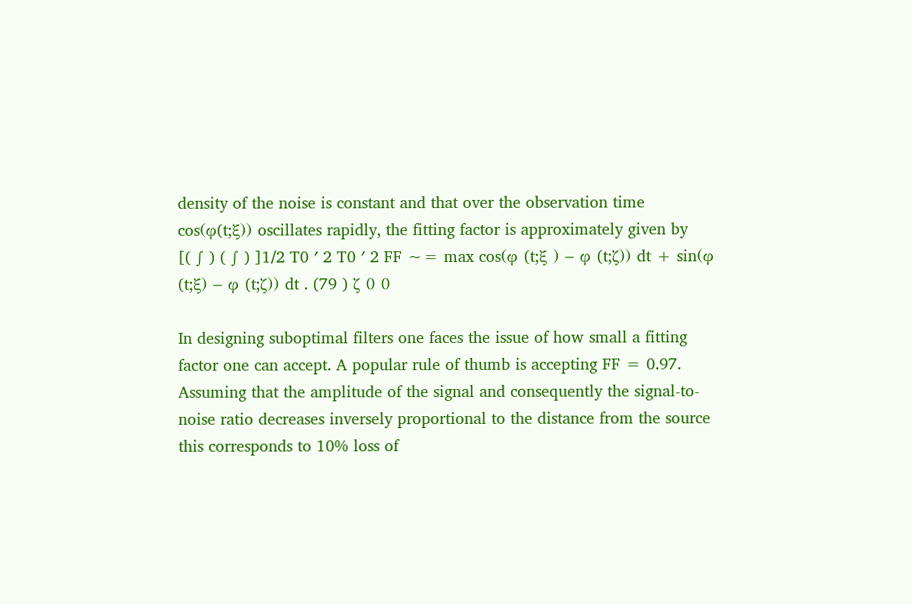density of the noise is constant and that over the observation time cos(φ(t;ξ)) oscillates rapidly, the fitting factor is approximately given by
[( ∫ ) ( ∫ ) ]1∕2 T0 ′ 2 T0 ′ 2 FF ∼= max cos(φ (t;ξ ) − φ (t;ζ)) dt + sin(φ (t;ξ) − φ (t;ζ)) dt . (79 ) ζ 0 0

In designing suboptimal filters one faces the issue of how small a fitting factor one can accept. A popular rule of thumb is accepting FF = 0.97. Assuming that the amplitude of the signal and consequently the signal-to-noise ratio decreases inversely proportional to the distance from the source this corresponds to 10% loss of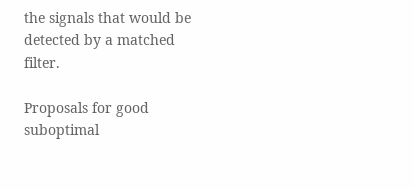the signals that would be detected by a matched filter.

Proposals for good suboptimal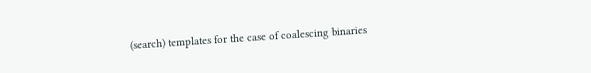(search) templates for the case of coalescing binaries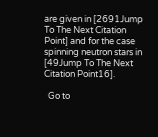are given in [2691Jump To The Next Citation Point] and for the case spinning neutron stars in [49Jump To The Next Citation Point16].

  Go to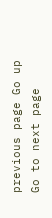previous page Go up Go to next page